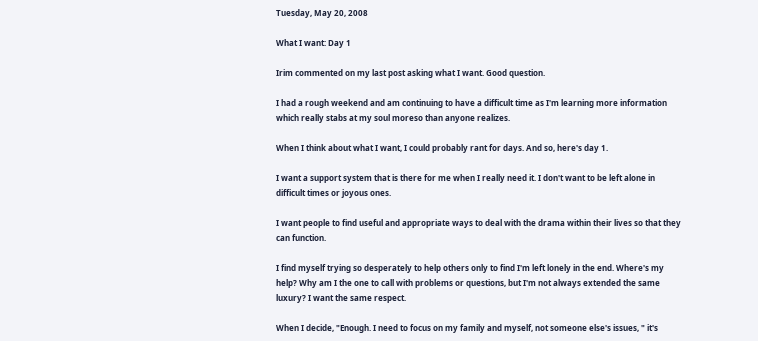Tuesday, May 20, 2008

What I want: Day 1

Irim commented on my last post asking what I want. Good question.

I had a rough weekend and am continuing to have a difficult time as I'm learning more information which really stabs at my soul moreso than anyone realizes.

When I think about what I want, I could probably rant for days. And so, here's day 1.

I want a support system that is there for me when I really need it. I don't want to be left alone in difficult times or joyous ones.

I want people to find useful and appropriate ways to deal with the drama within their lives so that they can function.

I find myself trying so desperately to help others only to find I'm left lonely in the end. Where's my help? Why am I the one to call with problems or questions, but I'm not always extended the same luxury? I want the same respect.

When I decide, "Enough. I need to focus on my family and myself, not someone else's issues, " it's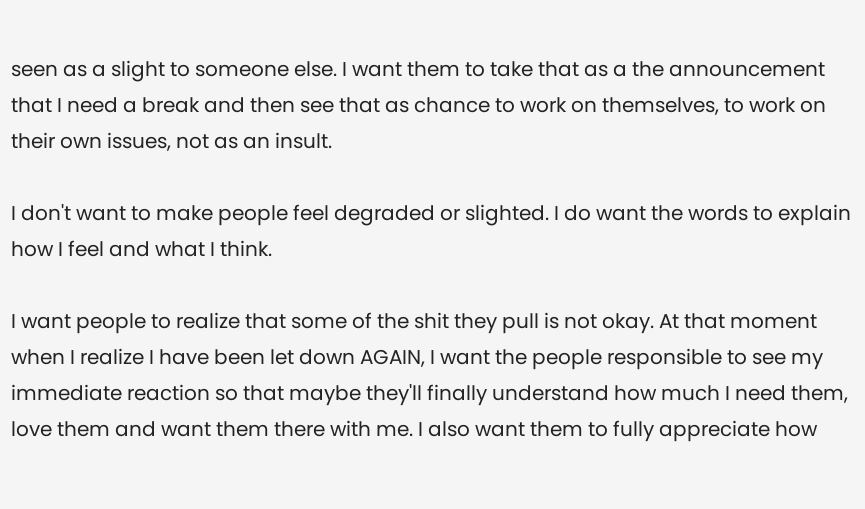seen as a slight to someone else. I want them to take that as a the announcement that I need a break and then see that as chance to work on themselves, to work on their own issues, not as an insult.

I don't want to make people feel degraded or slighted. I do want the words to explain how I feel and what I think.

I want people to realize that some of the shit they pull is not okay. At that moment when I realize I have been let down AGAIN, I want the people responsible to see my immediate reaction so that maybe they'll finally understand how much I need them, love them and want them there with me. I also want them to fully appreciate how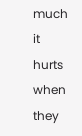much it hurts when they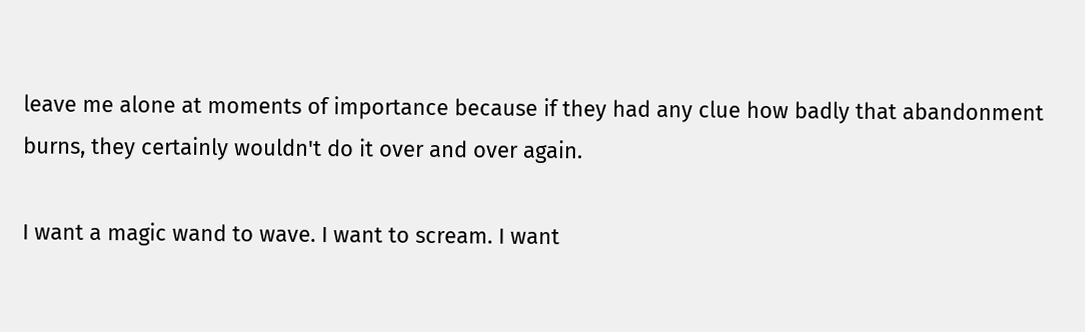leave me alone at moments of importance because if they had any clue how badly that abandonment burns, they certainly wouldn't do it over and over again.

I want a magic wand to wave. I want to scream. I want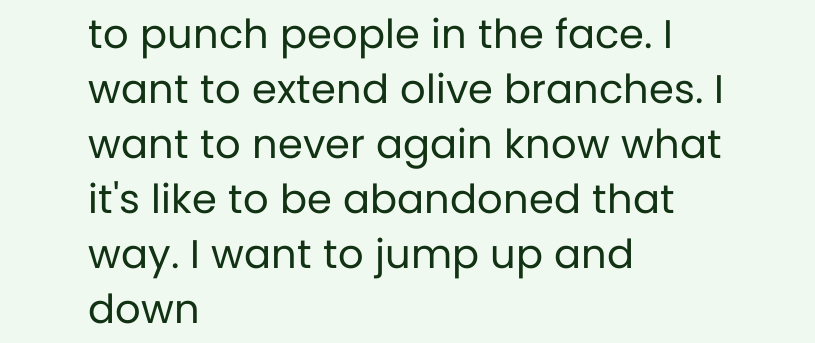to punch people in the face. I want to extend olive branches. I want to never again know what it's like to be abandoned that way. I want to jump up and down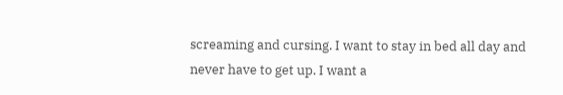screaming and cursing. I want to stay in bed all day and never have to get up. I want a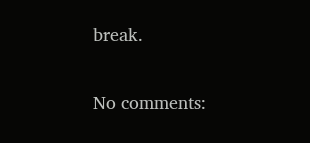break.

No comments: